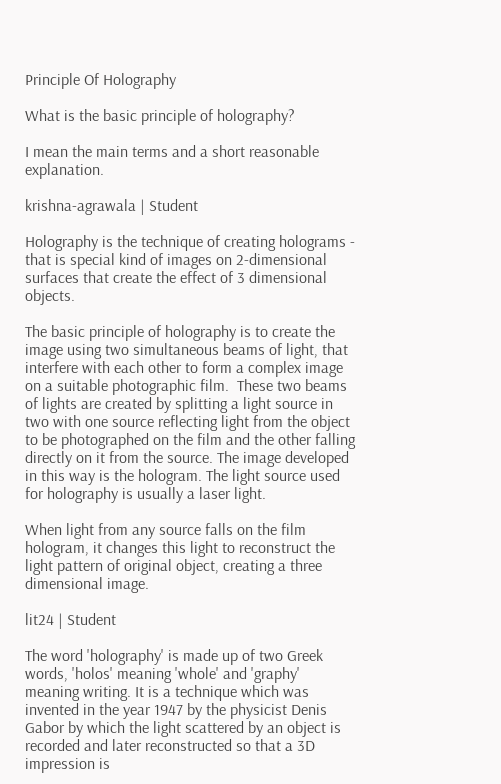Principle Of Holography

What is the basic principle of holography?

I mean the main terms and a short reasonable explanation.

krishna-agrawala | Student

Holography is the technique of creating holograms - that is special kind of images on 2-dimensional surfaces that create the effect of 3 dimensional objects.

The basic principle of holography is to create the image using two simultaneous beams of light, that interfere with each other to form a complex image on a suitable photographic film.  These two beams of lights are created by splitting a light source in two with one source reflecting light from the object to be photographed on the film and the other falling directly on it from the source. The image developed in this way is the hologram. The light source used for holography is usually a laser light.

When light from any source falls on the film hologram, it changes this light to reconstruct the light pattern of original object, creating a three dimensional image.

lit24 | Student

The word 'holography' is made up of two Greek words, 'holos' meaning 'whole' and 'graphy' meaning writing. It is a technique which was invented in the year 1947 by the physicist Denis Gabor by which the light scattered by an object is recorded and later reconstructed so that a 3D impression is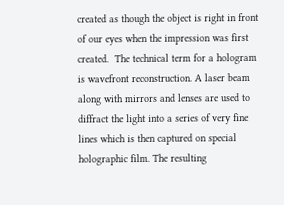created as though the object is right in front of our eyes when the impression was first created.  The technical term for a hologram is wavefront reconstruction. A laser beam along with mirrors and lenses are used to diffract the light into a series of very fine lines which is then captured on special holographic film. The resulting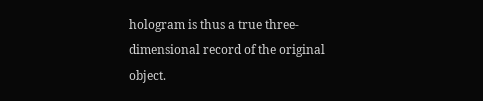hologram is thus a true three-dimensional record of the original object.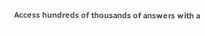Access hundreds of thousands of answers with a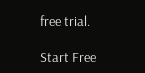free trial.

Start Free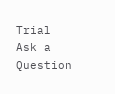Trial
Ask a Question